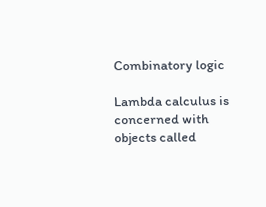Combinatory logic

Lambda calculus is concerned with objects called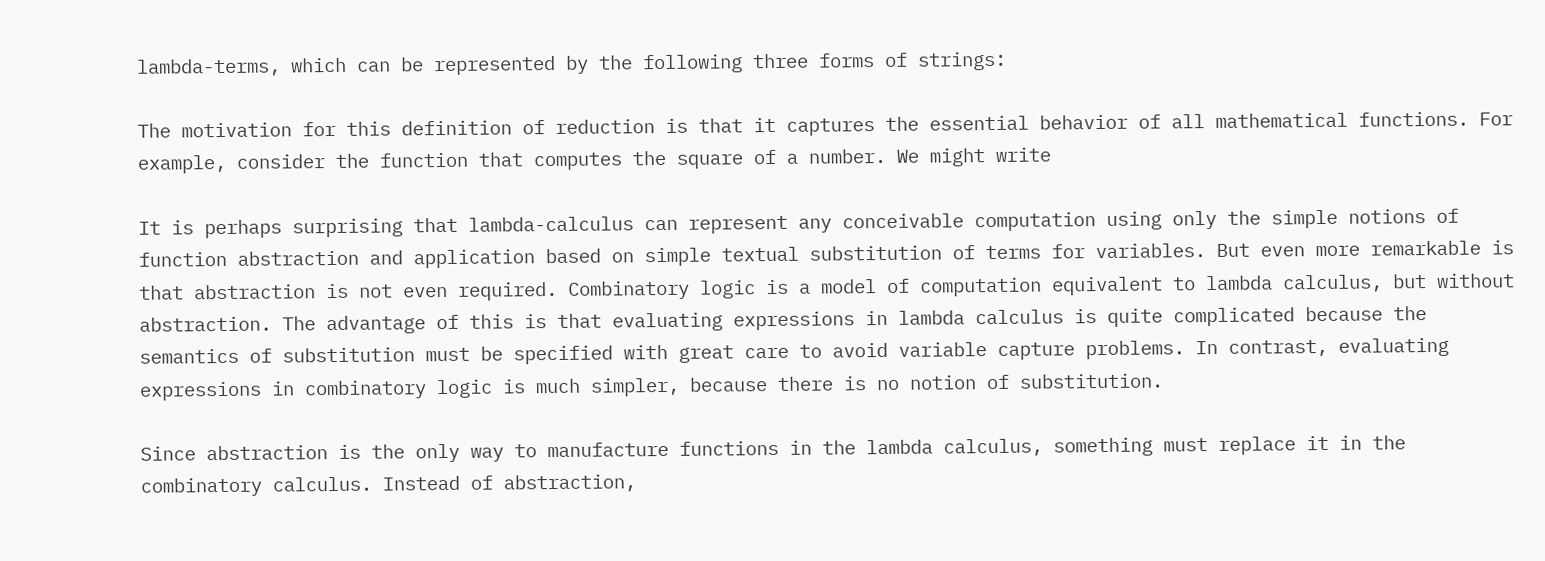lambda-terms, which can be represented by the following three forms of strings:

The motivation for this definition of reduction is that it captures the essential behavior of all mathematical functions. For example, consider the function that computes the square of a number. We might write

It is perhaps surprising that lambda-calculus can represent any conceivable computation using only the simple notions of function abstraction and application based on simple textual substitution of terms for variables. But even more remarkable is that abstraction is not even required. Combinatory logic is a model of computation equivalent to lambda calculus, but without abstraction. The advantage of this is that evaluating expressions in lambda calculus is quite complicated because the semantics of substitution must be specified with great care to avoid variable capture problems. In contrast, evaluating expressions in combinatory logic is much simpler, because there is no notion of substitution.

Since abstraction is the only way to manufacture functions in the lambda calculus, something must replace it in the combinatory calculus. Instead of abstraction,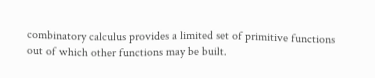combinatory calculus provides a limited set of primitive functions out of which other functions may be built.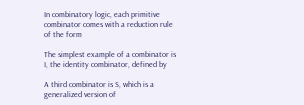In combinatory logic, each primitive combinator comes with a reduction rule of the form

The simplest example of a combinator is I, the identity combinator, defined by

A third combinator is S, which is a generalized version of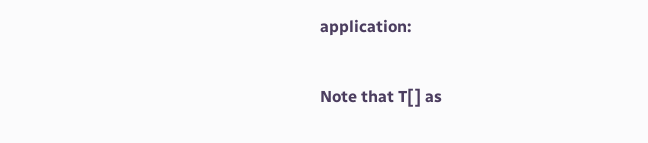application:

Note that T[ ] as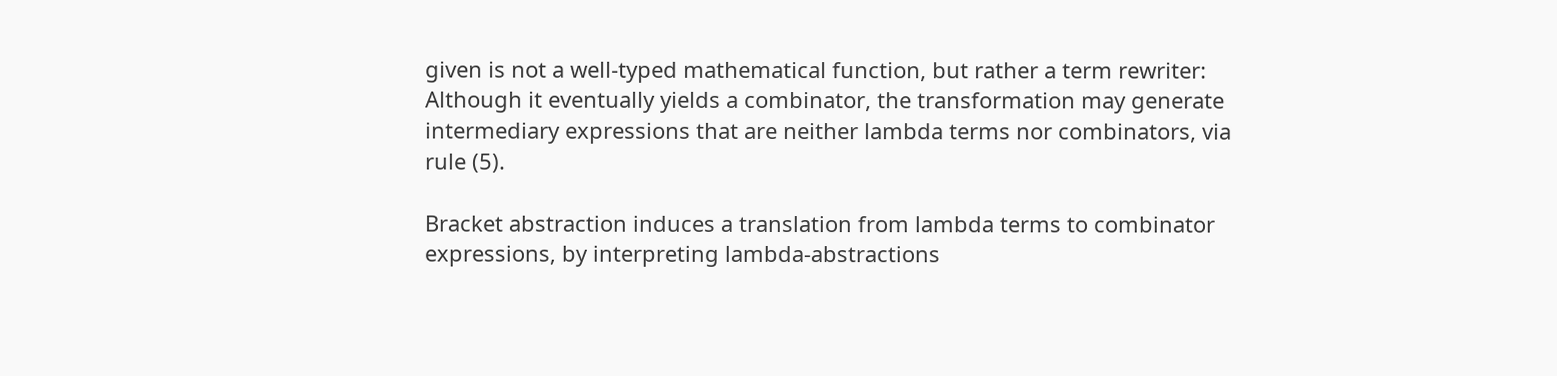given is not a well-typed mathematical function, but rather a term rewriter: Although it eventually yields a combinator, the transformation may generate intermediary expressions that are neither lambda terms nor combinators, via rule (5).

Bracket abstraction induces a translation from lambda terms to combinator expressions, by interpreting lambda-abstractions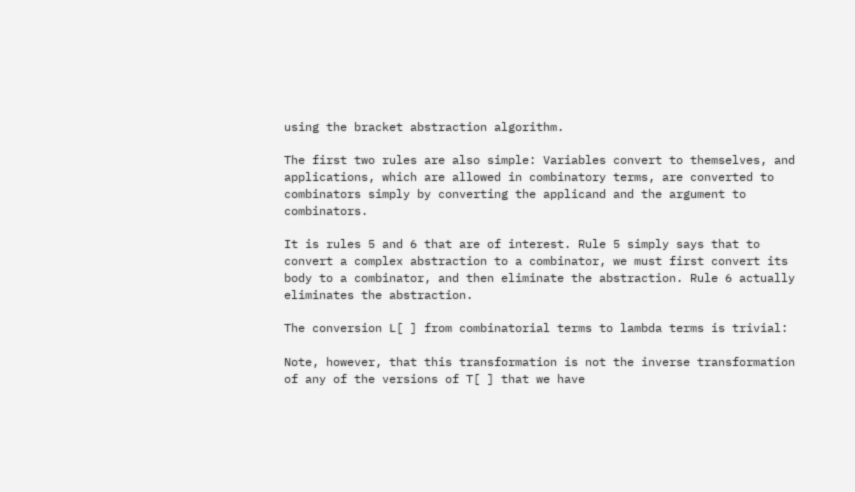using the bracket abstraction algorithm.

The first two rules are also simple: Variables convert to themselves, and applications, which are allowed in combinatory terms, are converted to combinators simply by converting the applicand and the argument to combinators.

It is rules 5 and 6 that are of interest. Rule 5 simply says that to convert a complex abstraction to a combinator, we must first convert its body to a combinator, and then eliminate the abstraction. Rule 6 actually eliminates the abstraction.

The conversion L[ ] from combinatorial terms to lambda terms is trivial:

Note, however, that this transformation is not the inverse transformation of any of the versions of T[ ] that we have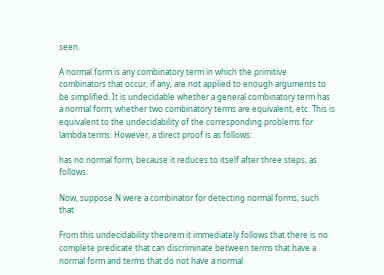seen.

A normal form is any combinatory term in which the primitive combinators that occur, if any, are not applied to enough arguments to be simplified. It is undecidable whether a general combinatory term has a normal form; whether two combinatory terms are equivalent, etc. This is equivalent to the undecidability of the corresponding problems for lambda terms. However, a direct proof is as follows:

has no normal form, because it reduces to itself after three steps, as follows:

Now, suppose N were a combinator for detecting normal forms, such that

From this undecidability theorem it immediately follows that there is no complete predicate that can discriminate between terms that have a normal form and terms that do not have a normal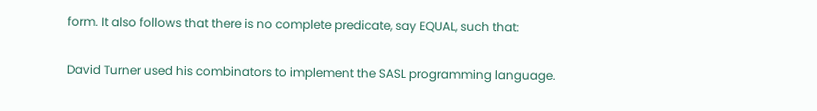form. It also follows that there is no complete predicate, say EQUAL, such that:

David Turner used his combinators to implement the SASL programming language.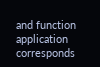and function application corresponds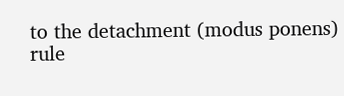to the detachment (modus ponens) rule